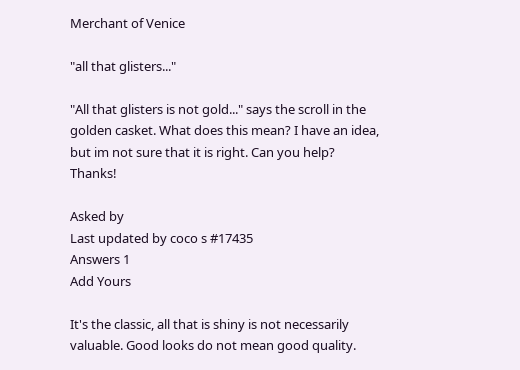Merchant of Venice

"all that glisters..."

"All that glisters is not gold..." says the scroll in the golden casket. What does this mean? I have an idea, but im not sure that it is right. Can you help? Thanks!

Asked by
Last updated by coco s #17435
Answers 1
Add Yours

It's the classic, all that is shiny is not necessarily valuable. Good looks do not mean good quality.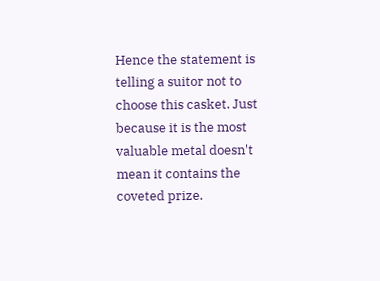Hence the statement is telling a suitor not to choose this casket. Just because it is the most valuable metal doesn't mean it contains the coveted prize.